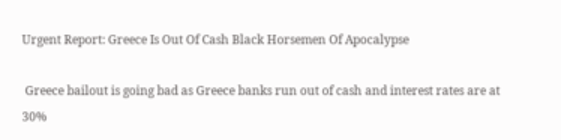Urgent Report: Greece Is Out Of Cash Black Horsemen Of Apocalypse

 Greece bailout is going bad as Greece banks run out of cash and interest rates are at 30%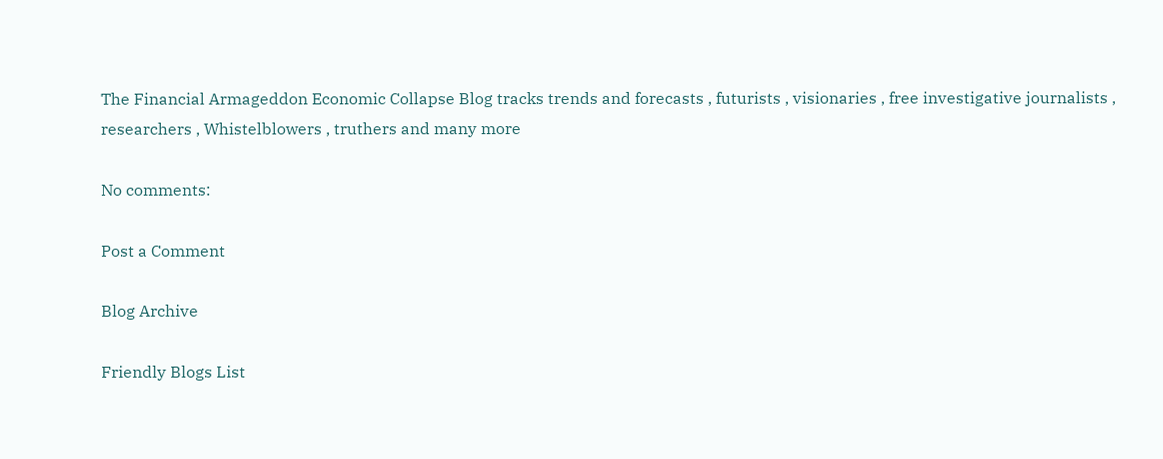The Financial Armageddon Economic Collapse Blog tracks trends and forecasts , futurists , visionaries , free investigative journalists , researchers , Whistelblowers , truthers and many more

No comments:

Post a Comment

Blog Archive

Friendly Blogs List